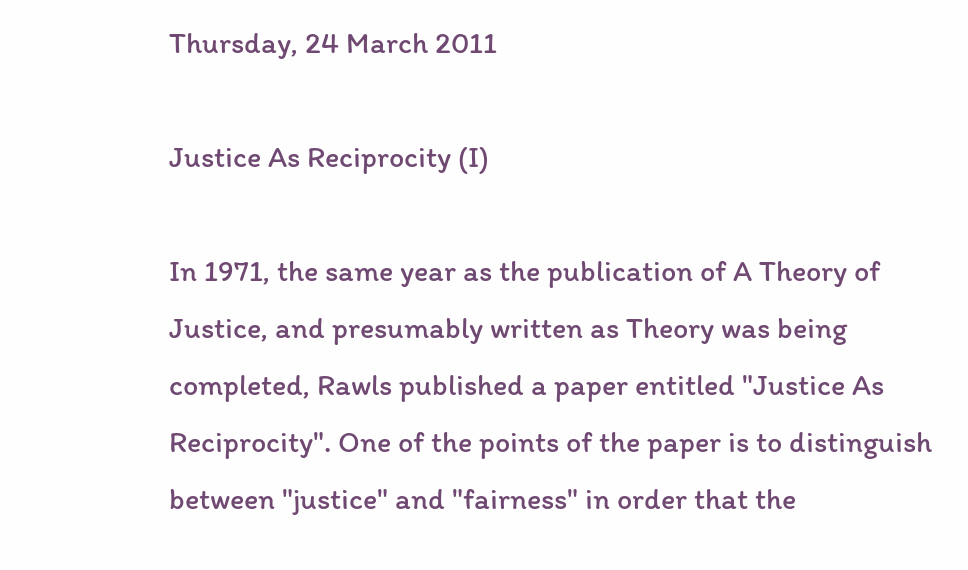Thursday, 24 March 2011

Justice As Reciprocity (I)

In 1971, the same year as the publication of A Theory of Justice, and presumably written as Theory was being completed, Rawls published a paper entitled "Justice As Reciprocity". One of the points of the paper is to distinguish between "justice" and "fairness" in order that the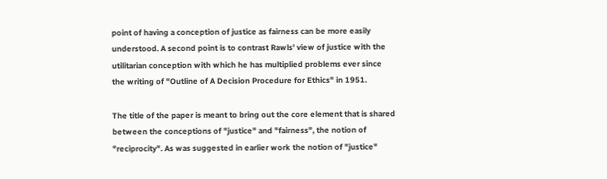point of having a conception of justice as fairness can be more easily understood. A second point is to contrast Rawls' view of justice with the utilitarian conception with which he has multiplied problems ever since the writing of "Outline of A Decision Procedure for Ethics" in 1951.

The title of the paper is meant to bring out the core element that is shared between the conceptions of "justice" and "fairness", the notion of "reciprocity". As was suggested in earlier work the notion of "justice"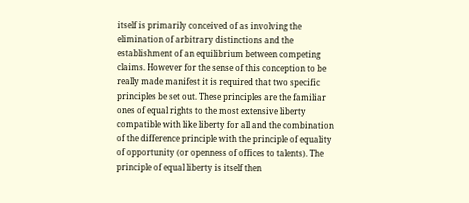itself is primarily conceived of as involving the elimination of arbitrary distinctions and the establishment of an equilibrium between competing claims. However for the sense of this conception to be really made manifest it is required that two specific principles be set out. These principles are the familiar ones of equal rights to the most extensive liberty compatible with like liberty for all and the combination of the difference principle with the principle of equality of opportunity (or openness of offices to talents). The principle of equal liberty is itself then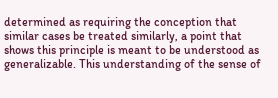determined as requiring the conception that similar cases be treated similarly, a point that shows this principle is meant to be understood as generalizable. This understanding of the sense of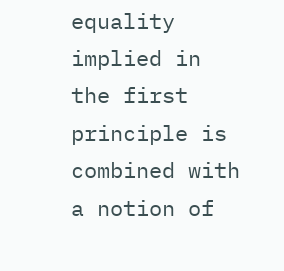equality implied in the first principle is combined with a notion of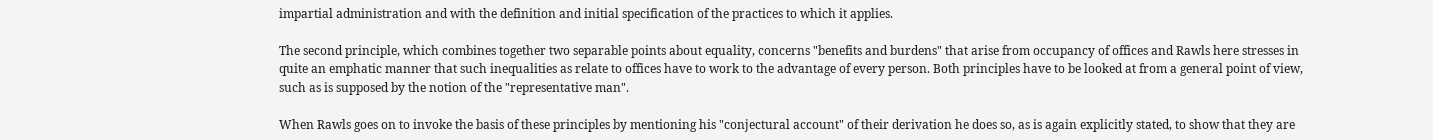impartial administration and with the definition and initial specification of the practices to which it applies.

The second principle, which combines together two separable points about equality, concerns "benefits and burdens" that arise from occupancy of offices and Rawls here stresses in quite an emphatic manner that such inequalities as relate to offices have to work to the advantage of every person. Both principles have to be looked at from a general point of view, such as is supposed by the notion of the "representative man".

When Rawls goes on to invoke the basis of these principles by mentioning his "conjectural account" of their derivation he does so, as is again explicitly stated, to show that they are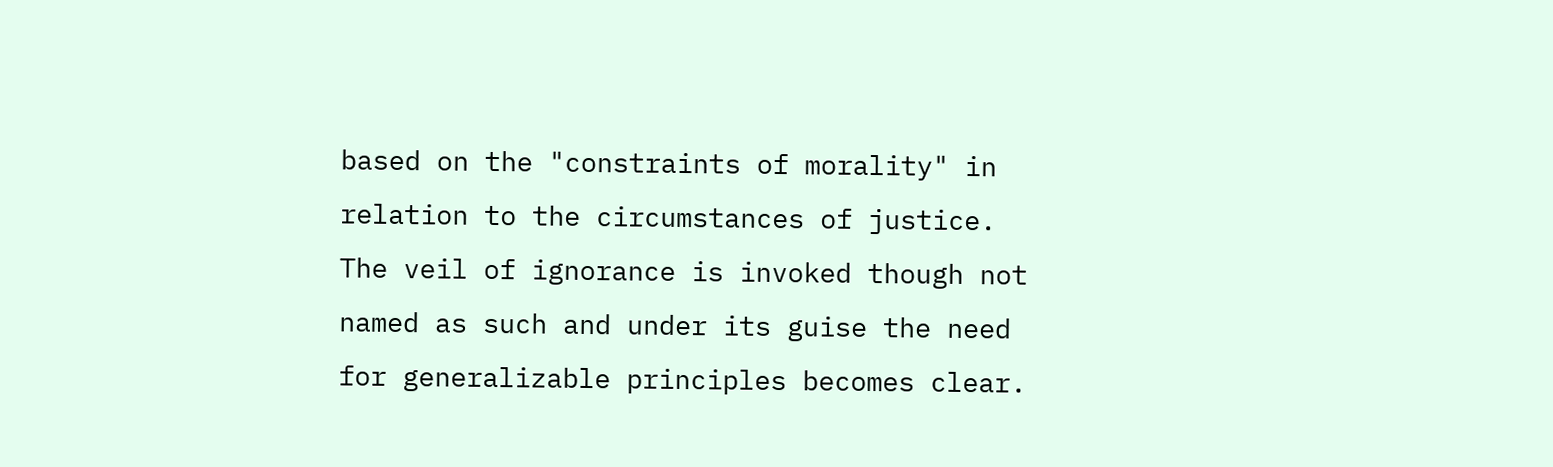based on the "constraints of morality" in relation to the circumstances of justice. The veil of ignorance is invoked though not named as such and under its guise the need for generalizable principles becomes clear.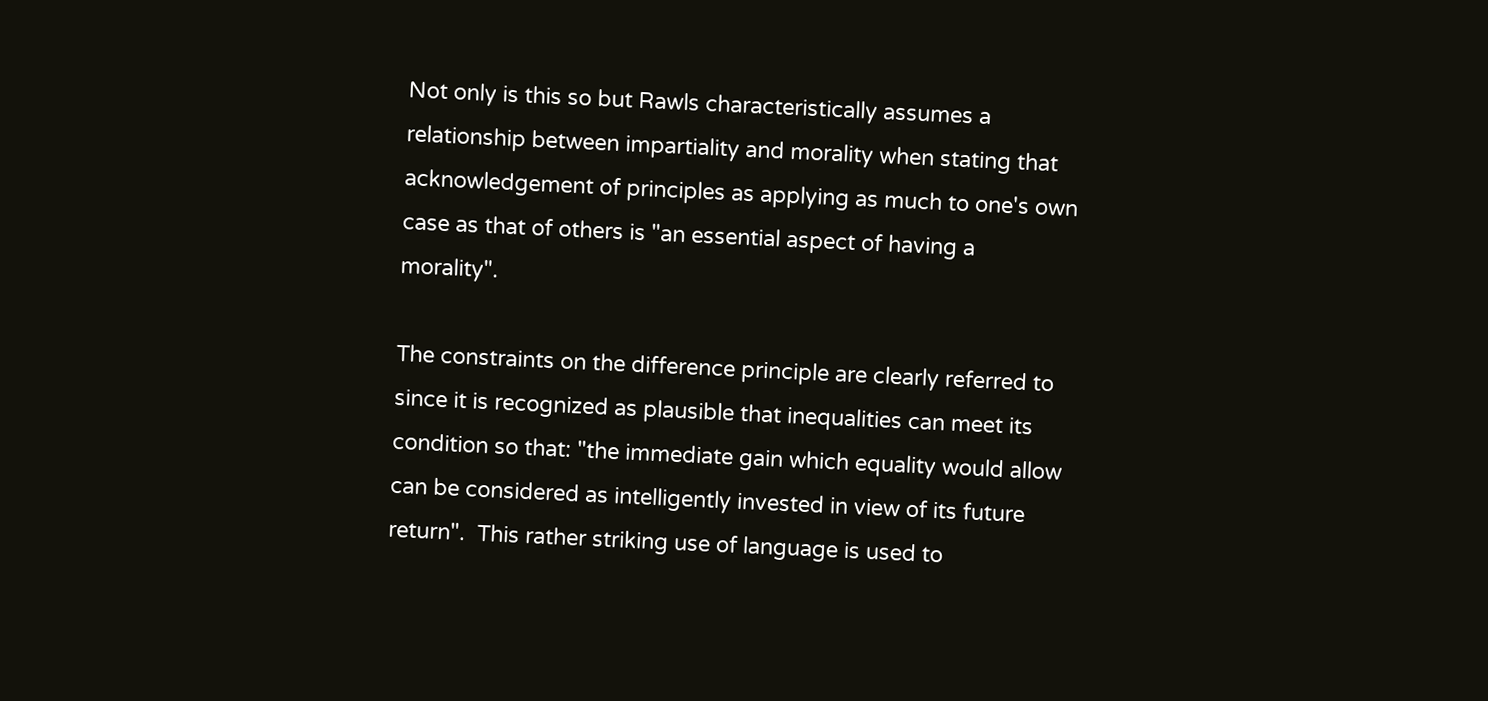Not only is this so but Rawls characteristically assumes a relationship between impartiality and morality when stating that acknowledgement of principles as applying as much to one's own case as that of others is "an essential aspect of having a morality".

The constraints on the difference principle are clearly referred to since it is recognized as plausible that inequalities can meet its condition so that: "the immediate gain which equality would allow can be considered as intelligently invested in view of its future return".  This rather striking use of language is used to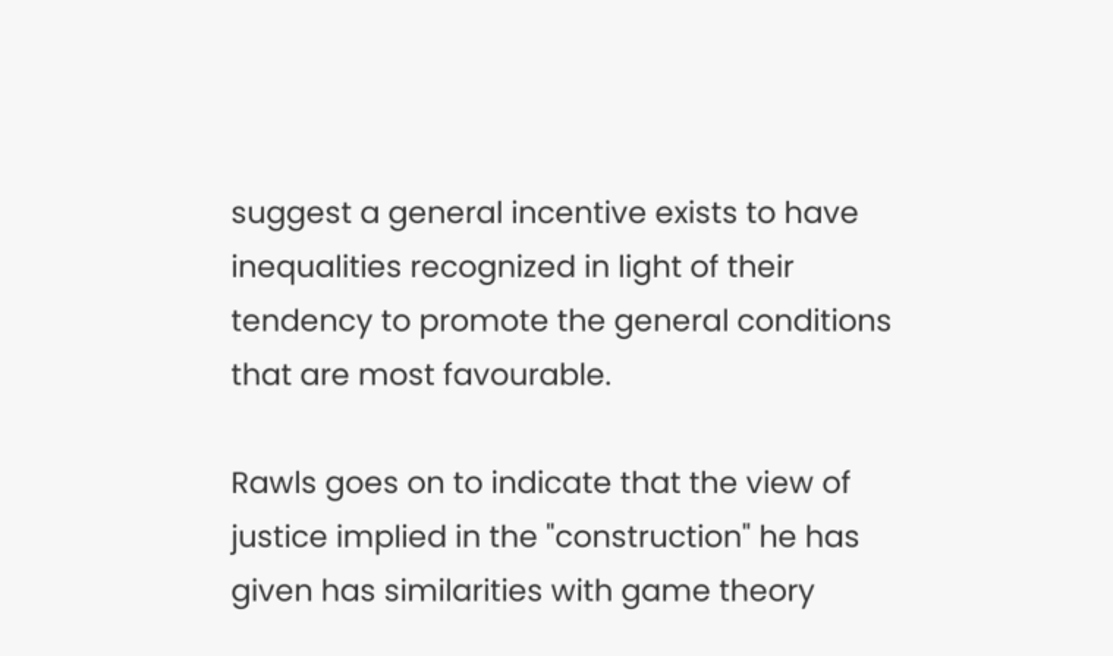suggest a general incentive exists to have inequalities recognized in light of their tendency to promote the general conditions that are most favourable.

Rawls goes on to indicate that the view of justice implied in the "construction" he has given has similarities with game theory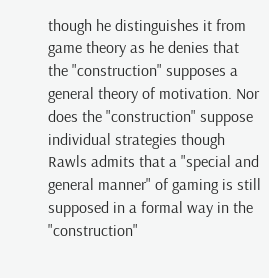though he distinguishes it from game theory as he denies that the "construction" supposes a general theory of motivation. Nor does the "construction" suppose individual strategies though Rawls admits that a "special and general manner" of gaming is still supposed in a formal way in the "construction"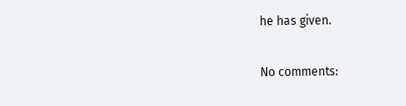he has given.

No comments: